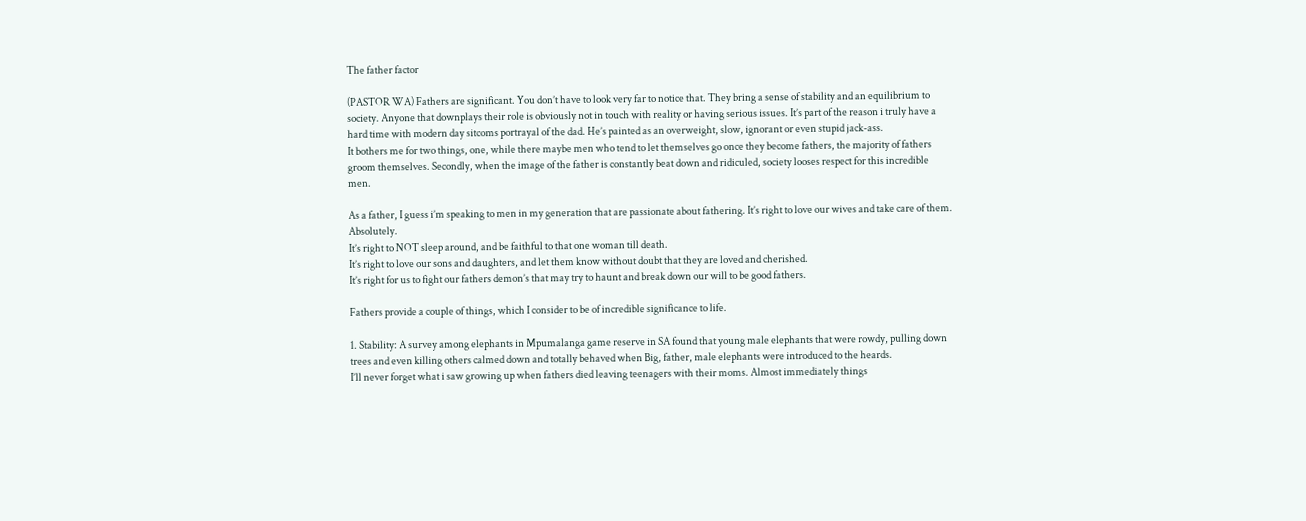The father factor

(PASTOR WA) Fathers are significant. You don’t have to look very far to notice that. They bring a sense of stability and an equilibrium to society. Anyone that downplays their role is obviously not in touch with reality or having serious issues. It’s part of the reason i truly have a hard time with modern day sitcoms portrayal of the dad. He’s painted as an overweight, slow, ignorant or even stupid jack-ass.
It bothers me for two things, one, while there maybe men who tend to let themselves go once they become fathers, the majority of fathers groom themselves. Secondly, when the image of the father is constantly beat down and ridiculed, society looses respect for this incredible men.

As a father, I guess i’m speaking to men in my generation that are passionate about fathering. It’s right to love our wives and take care of them. Absolutely.
It’s right to NOT sleep around, and be faithful to that one woman till death.
It’s right to love our sons and daughters, and let them know without doubt that they are loved and cherished.
It’s right for us to fight our fathers demon’s that may try to haunt and break down our will to be good fathers.

Fathers provide a couple of things, which I consider to be of incredible significance to life.

1. Stability: A survey among elephants in Mpumalanga game reserve in SA found that young male elephants that were rowdy, pulling down trees and even killing others calmed down and totally behaved when Big, father, male elephants were introduced to the heards.
I’ll never forget what i saw growing up when fathers died leaving teenagers with their moms. Almost immediately things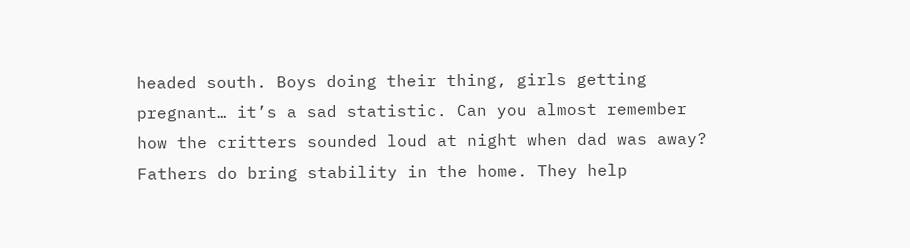headed south. Boys doing their thing, girls getting pregnant… it’s a sad statistic. Can you almost remember how the critters sounded loud at night when dad was away? Fathers do bring stability in the home. They help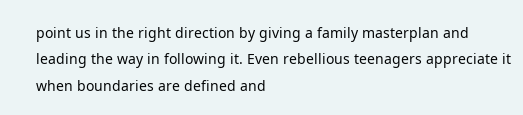point us in the right direction by giving a family masterplan and leading the way in following it. Even rebellious teenagers appreciate it when boundaries are defined and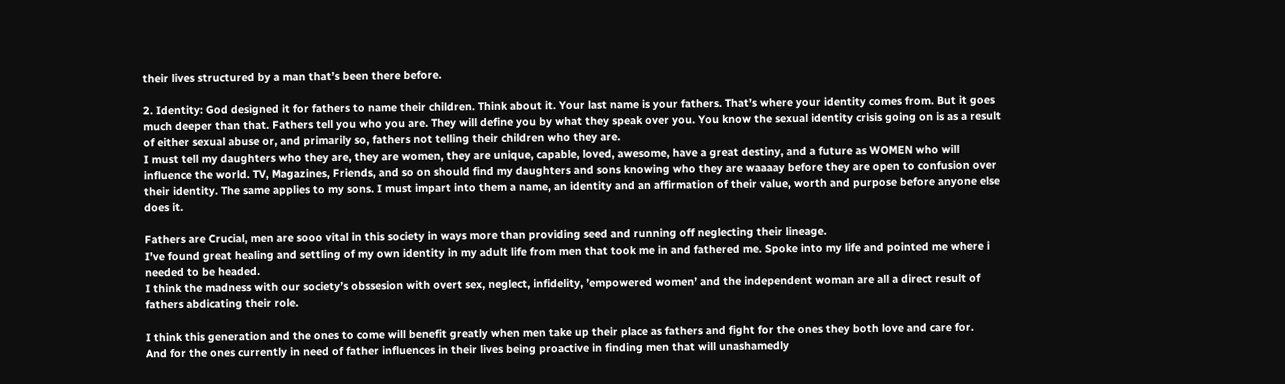their lives structured by a man that’s been there before.

2. Identity: God designed it for fathers to name their children. Think about it. Your last name is your fathers. That’s where your identity comes from. But it goes much deeper than that. Fathers tell you who you are. They will define you by what they speak over you. You know the sexual identity crisis going on is as a result of either sexual abuse or, and primarily so, fathers not telling their children who they are.
I must tell my daughters who they are, they are women, they are unique, capable, loved, awesome, have a great destiny, and a future as WOMEN who will influence the world. TV, Magazines, Friends, and so on should find my daughters and sons knowing who they are waaaay before they are open to confusion over their identity. The same applies to my sons. I must impart into them a name, an identity and an affirmation of their value, worth and purpose before anyone else does it.

Fathers are Crucial, men are sooo vital in this society in ways more than providing seed and running off neglecting their lineage.
I’ve found great healing and settling of my own identity in my adult life from men that took me in and fathered me. Spoke into my life and pointed me where i needed to be headed.
I think the madness with our society’s obssesion with overt sex, neglect, infidelity, ’empowered women’ and the independent woman are all a direct result of fathers abdicating their role.

I think this generation and the ones to come will benefit greatly when men take up their place as fathers and fight for the ones they both love and care for.
And for the ones currently in need of father influences in their lives being proactive in finding men that will unashamedly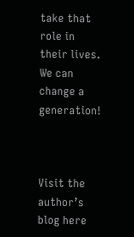take that role in their lives. We can change a generation!



Visit the author’s blog here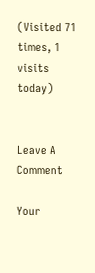(Visited 71 times, 1 visits today)


Leave A Comment

Your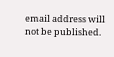email address will not be published.